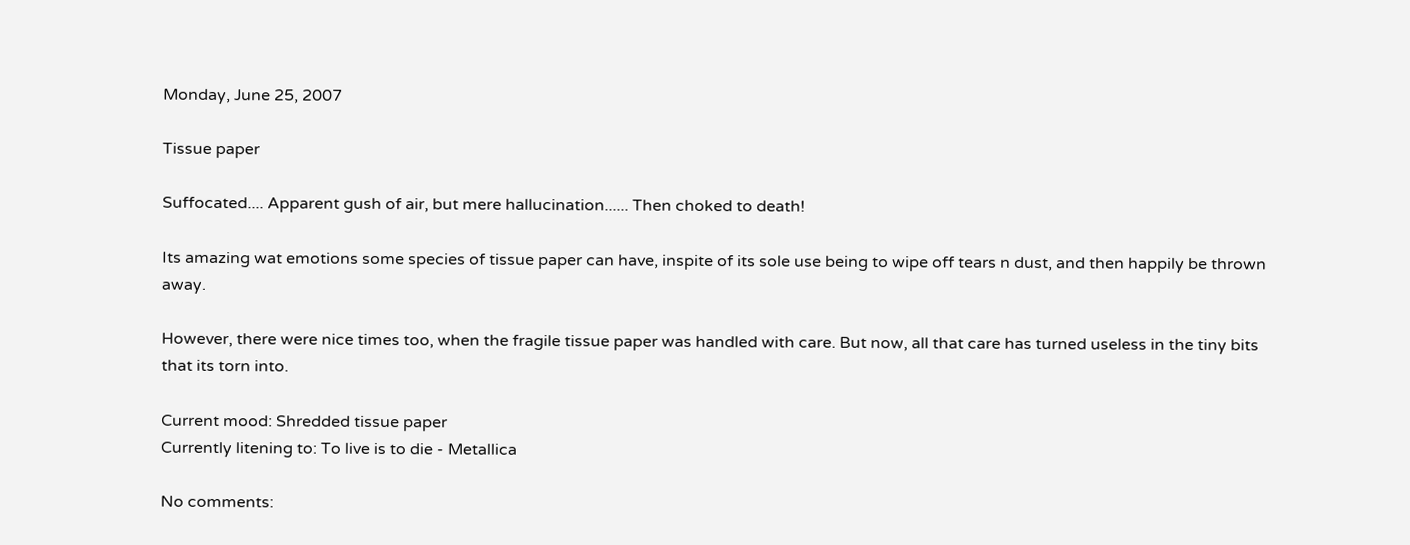Monday, June 25, 2007

Tissue paper

Suffocated.... Apparent gush of air, but mere hallucination...... Then choked to death!

Its amazing wat emotions some species of tissue paper can have, inspite of its sole use being to wipe off tears n dust, and then happily be thrown away.

However, there were nice times too, when the fragile tissue paper was handled with care. But now, all that care has turned useless in the tiny bits that its torn into.

Current mood: Shredded tissue paper
Currently litening to: To live is to die - Metallica

No comments: